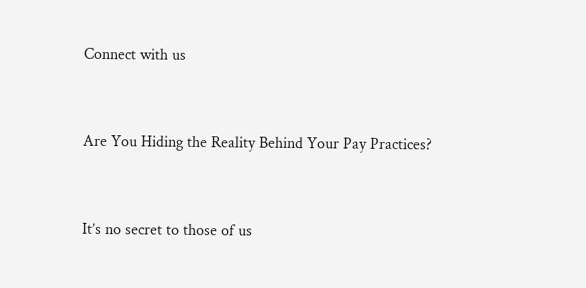Connect with us


Are You Hiding the Reality Behind Your Pay Practices?


It’s no secret to those of us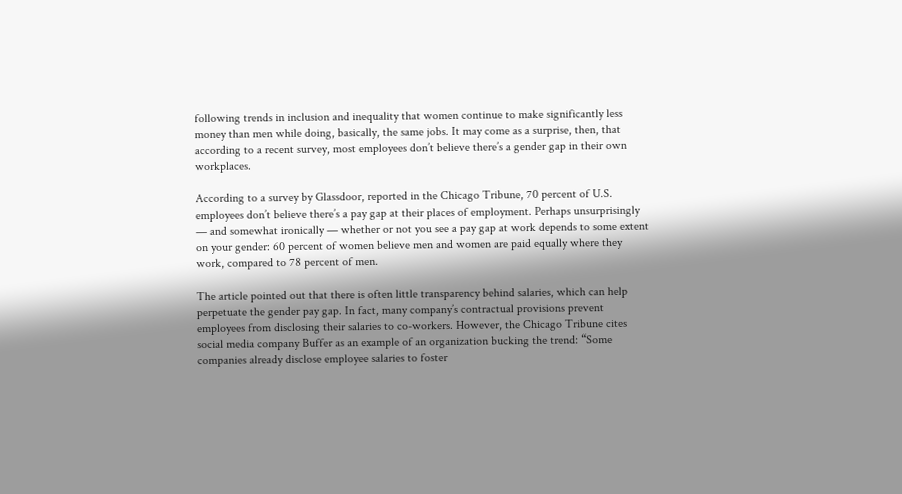following trends in inclusion and inequality that women continue to make significantly less money than men while doing, basically, the same jobs. It may come as a surprise, then, that according to a recent survey, most employees don’t believe there’s a gender gap in their own workplaces.

According to a survey by Glassdoor, reported in the Chicago Tribune, 70 percent of U.S. employees don’t believe there’s a pay gap at their places of employment. Perhaps unsurprisingly — and somewhat ironically — whether or not you see a pay gap at work depends to some extent on your gender: 60 percent of women believe men and women are paid equally where they work, compared to 78 percent of men.

The article pointed out that there is often little transparency behind salaries, which can help perpetuate the gender pay gap. In fact, many company’s contractual provisions prevent employees from disclosing their salaries to co-workers. However, the Chicago Tribune cites social media company Buffer as an example of an organization bucking the trend: “Some companies already disclose employee salaries to foster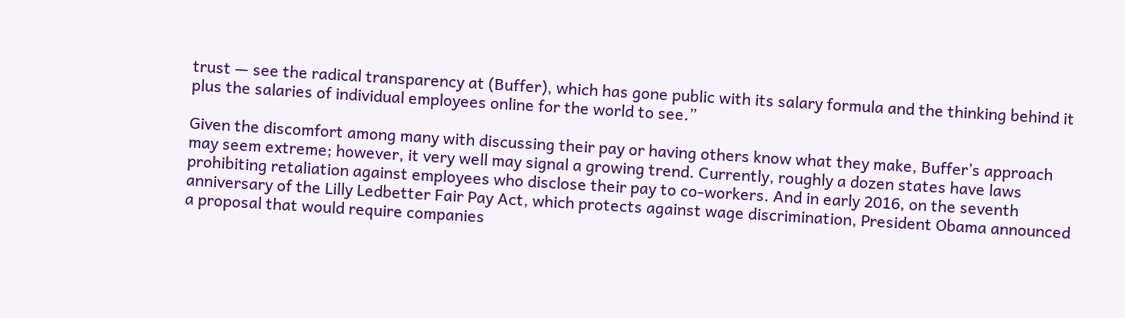trust — see the radical transparency at (Buffer), which has gone public with its salary formula and the thinking behind it plus the salaries of individual employees online for the world to see.”

Given the discomfort among many with discussing their pay or having others know what they make, Buffer’s approach may seem extreme; however, it very well may signal a growing trend. Currently, roughly a dozen states have laws prohibiting retaliation against employees who disclose their pay to co-workers. And in early 2016, on the seventh anniversary of the Lilly Ledbetter Fair Pay Act, which protects against wage discrimination, President Obama announced a proposal that would require companies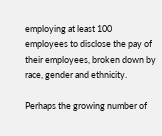employing at least 100 employees to disclose the pay of their employees, broken down by race, gender and ethnicity.

Perhaps the growing number of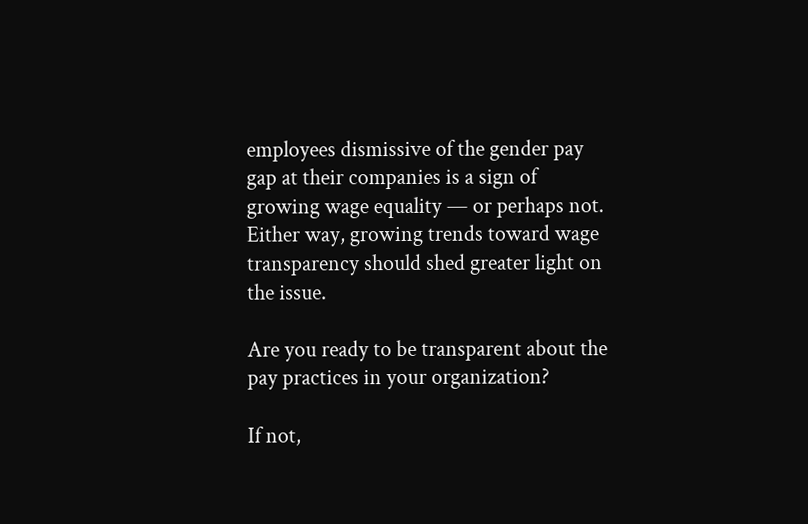employees dismissive of the gender pay gap at their companies is a sign of growing wage equality — or perhaps not. Either way, growing trends toward wage transparency should shed greater light on the issue.

Are you ready to be transparent about the pay practices in your organization?

If not,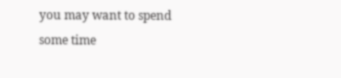you may want to spend some time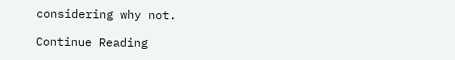considering why not.

Continue Reading